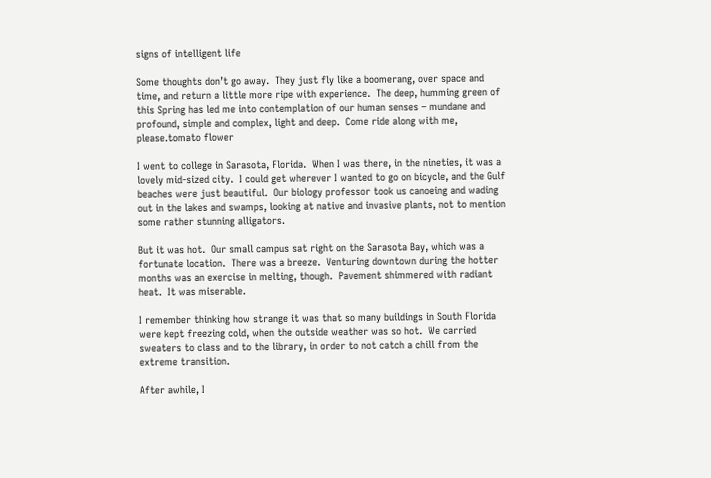signs of intelligent life

Some thoughts don’t go away.  They just fly like a boomerang, over space and time, and return a little more ripe with experience.  The deep, humming green of this Spring has led me into contemplation of our human senses – mundane and profound, simple and complex, light and deep.  Come ride along with me, please.tomato flower

I went to college in Sarasota, Florida.  When I was there, in the nineties, it was a lovely mid-sized city.  I could get wherever I wanted to go on bicycle, and the Gulf beaches were just beautiful.  Our biology professor took us canoeing and wading out in the lakes and swamps, looking at native and invasive plants, not to mention some rather stunning alligators.

But it was hot.  Our small campus sat right on the Sarasota Bay, which was a fortunate location.  There was a breeze.  Venturing downtown during the hotter months was an exercise in melting, though.  Pavement shimmered with radiant heat.  It was miserable.

I remember thinking how strange it was that so many buildings in South Florida were kept freezing cold, when the outside weather was so hot.  We carried sweaters to class and to the library, in order to not catch a chill from the extreme transition.

After awhile, I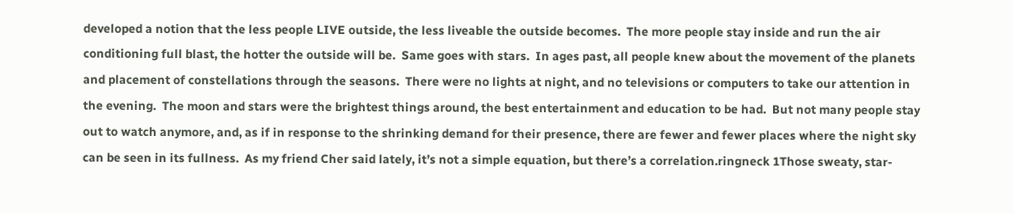developed a notion that the less people LIVE outside, the less liveable the outside becomes.  The more people stay inside and run the air conditioning full blast, the hotter the outside will be.  Same goes with stars.  In ages past, all people knew about the movement of the planets and placement of constellations through the seasons.  There were no lights at night, and no televisions or computers to take our attention in the evening.  The moon and stars were the brightest things around, the best entertainment and education to be had.  But not many people stay out to watch anymore, and, as if in response to the shrinking demand for their presence, there are fewer and fewer places where the night sky can be seen in its fullness.  As my friend Cher said lately, it’s not a simple equation, but there’s a correlation.ringneck 1Those sweaty, star-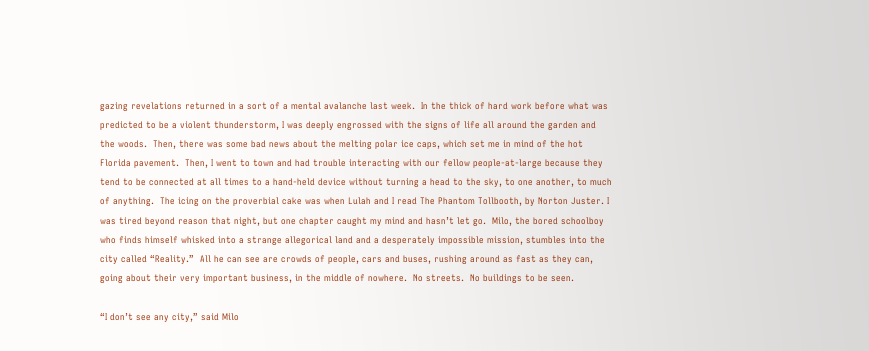gazing revelations returned in a sort of a mental avalanche last week.  In the thick of hard work before what was predicted to be a violent thunderstorm, I was deeply engrossed with the signs of life all around the garden and the woods.  Then, there was some bad news about the melting polar ice caps, which set me in mind of the hot Florida pavement.  Then, I went to town and had trouble interacting with our fellow people-at-large because they tend to be connected at all times to a hand-held device without turning a head to the sky, to one another, to much of anything.  The icing on the proverbial cake was when Lulah and I read The Phantom Tollbooth, by Norton Juster. I was tired beyond reason that night, but one chapter caught my mind and hasn’t let go.  Milo, the bored schoolboy who finds himself whisked into a strange allegorical land and a desperately impossible mission, stumbles into the city called “Reality.”  All he can see are crowds of people, cars and buses, rushing around as fast as they can, going about their very important business, in the middle of nowhere.  No streets.  No buildings to be seen.

“I don’t see any city,” said Milo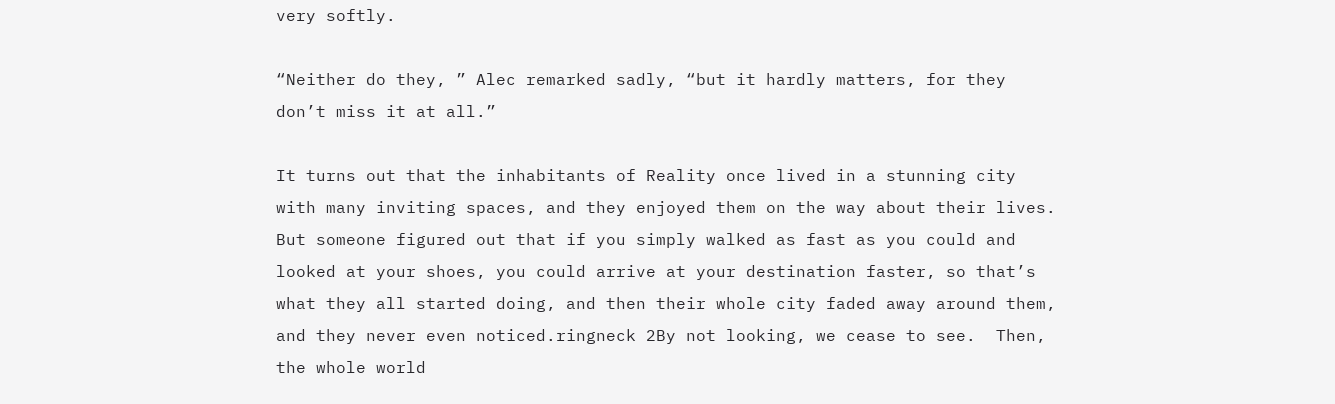very softly.

“Neither do they, ” Alec remarked sadly, “but it hardly matters, for they don’t miss it at all.”

It turns out that the inhabitants of Reality once lived in a stunning city with many inviting spaces, and they enjoyed them on the way about their lives.  But someone figured out that if you simply walked as fast as you could and looked at your shoes, you could arrive at your destination faster, so that’s what they all started doing, and then their whole city faded away around them, and they never even noticed.ringneck 2By not looking, we cease to see.  Then, the whole world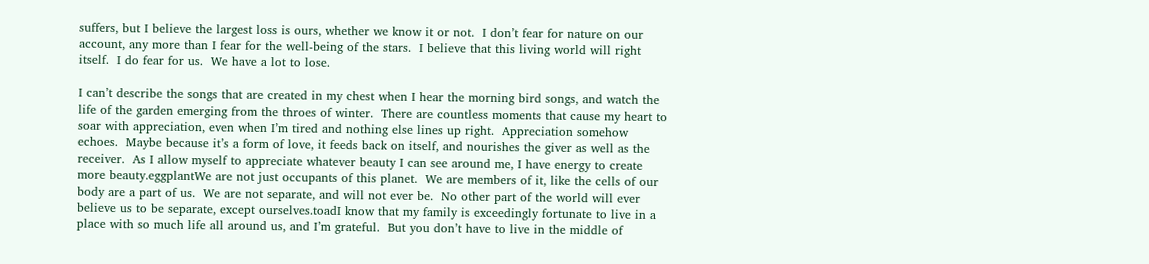suffers, but I believe the largest loss is ours, whether we know it or not.  I don’t fear for nature on our account, any more than I fear for the well-being of the stars.  I believe that this living world will right itself.  I do fear for us.  We have a lot to lose.

I can’t describe the songs that are created in my chest when I hear the morning bird songs, and watch the life of the garden emerging from the throes of winter.  There are countless moments that cause my heart to soar with appreciation, even when I’m tired and nothing else lines up right.  Appreciation somehow echoes.  Maybe because it’s a form of love, it feeds back on itself, and nourishes the giver as well as the receiver.  As I allow myself to appreciate whatever beauty I can see around me, I have energy to create more beauty.eggplantWe are not just occupants of this planet.  We are members of it, like the cells of our body are a part of us.  We are not separate, and will not ever be.  No other part of the world will ever believe us to be separate, except ourselves.toadI know that my family is exceedingly fortunate to live in a place with so much life all around us, and I’m grateful.  But you don’t have to live in the middle of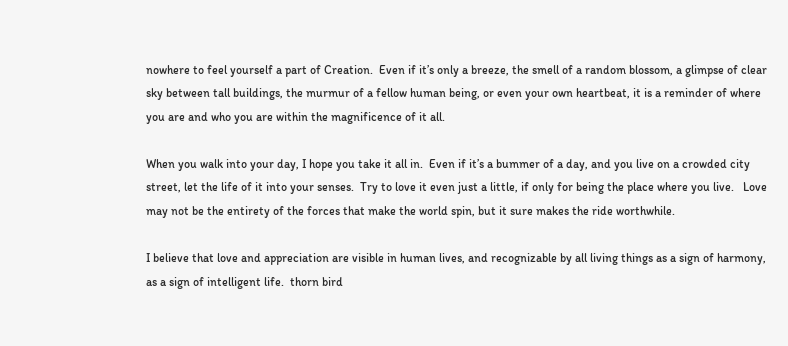nowhere to feel yourself a part of Creation.  Even if it’s only a breeze, the smell of a random blossom, a glimpse of clear sky between tall buildings, the murmur of a fellow human being, or even your own heartbeat, it is a reminder of where you are and who you are within the magnificence of it all.

When you walk into your day, I hope you take it all in.  Even if it’s a bummer of a day, and you live on a crowded city street, let the life of it into your senses.  Try to love it even just a little, if only for being the place where you live.   Love may not be the entirety of the forces that make the world spin, but it sure makes the ride worthwhile.

I believe that love and appreciation are visible in human lives, and recognizable by all living things as a sign of harmony, as a sign of intelligent life.  thorn bird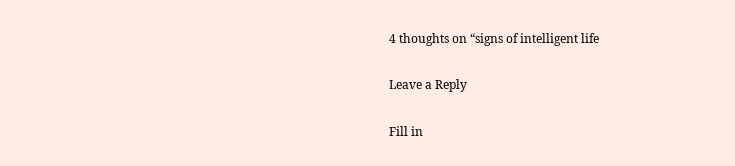4 thoughts on “signs of intelligent life

Leave a Reply

Fill in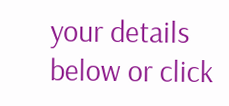your details below or click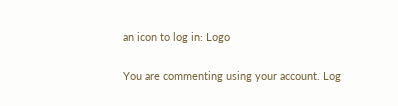an icon to log in: Logo

You are commenting using your account. Log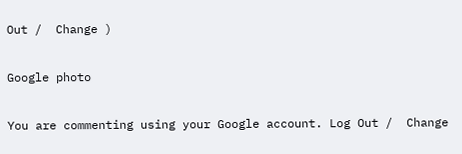Out /  Change )

Google photo

You are commenting using your Google account. Log Out /  Change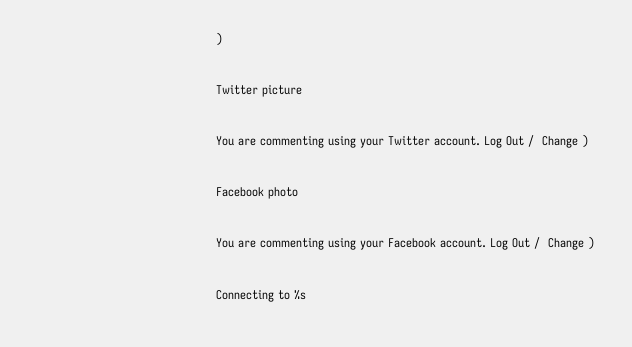)

Twitter picture

You are commenting using your Twitter account. Log Out /  Change )

Facebook photo

You are commenting using your Facebook account. Log Out /  Change )

Connecting to %s